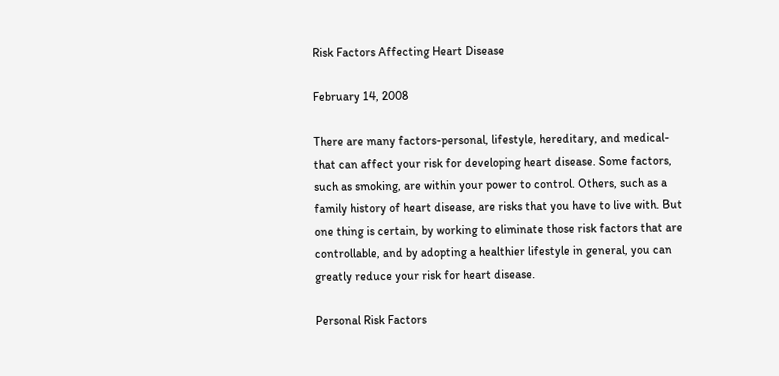Risk Factors Affecting Heart Disease

February 14, 2008

There are many factors-personal, lifestyle, hereditary, and medical-that can affect your risk for developing heart disease. Some factors, such as smoking, are within your power to control. Others, such as a family history of heart disease, are risks that you have to live with. But one thing is certain, by working to eliminate those risk factors that are controllable, and by adopting a healthier lifestyle in general, you can greatly reduce your risk for heart disease.

Personal Risk Factors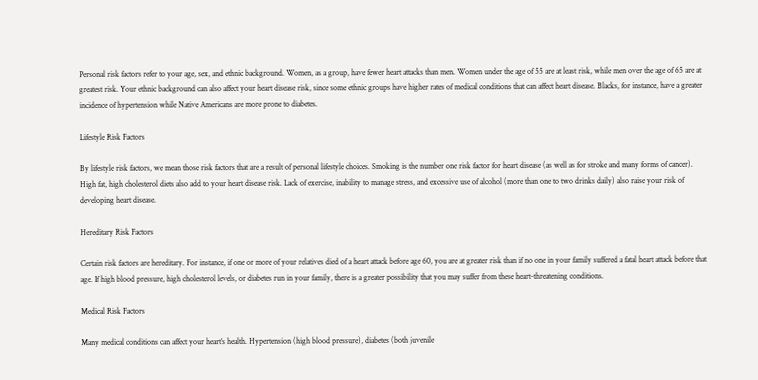Personal risk factors refer to your age, sex, and ethnic background. Women, as a group, have fewer heart attacks than men. Women under the age of 55 are at least risk, while men over the age of 65 are at greatest risk. Your ethnic background can also affect your heart disease risk, since some ethnic groups have higher rates of medical conditions that can affect heart disease. Blacks, for instance, have a greater incidence of hypertension while Native Americans are more prone to diabetes.

Lifestyle Risk Factors

By lifestyle risk factors, we mean those risk factors that are a result of personal lifestyle choices. Smoking is the number one risk factor for heart disease (as well as for stroke and many forms of cancer). High fat, high cholesterol diets also add to your heart disease risk. Lack of exercise, inability to manage stress, and excessive use of alcohol (more than one to two drinks daily) also raise your risk of developing heart disease.

Hereditary Risk Factors

Certain risk factors are hereditary. For instance, if one or more of your relatives died of a heart attack before age 60, you are at greater risk than if no one in your family suffered a fatal heart attack before that age. If high blood pressure, high cholesterol levels, or diabetes run in your family, there is a greater possibility that you may suffer from these heart-threatening conditions.

Medical Risk Factors

Many medical conditions can affect your heart’s health. Hypertension (high blood pressure), diabetes (both juvenile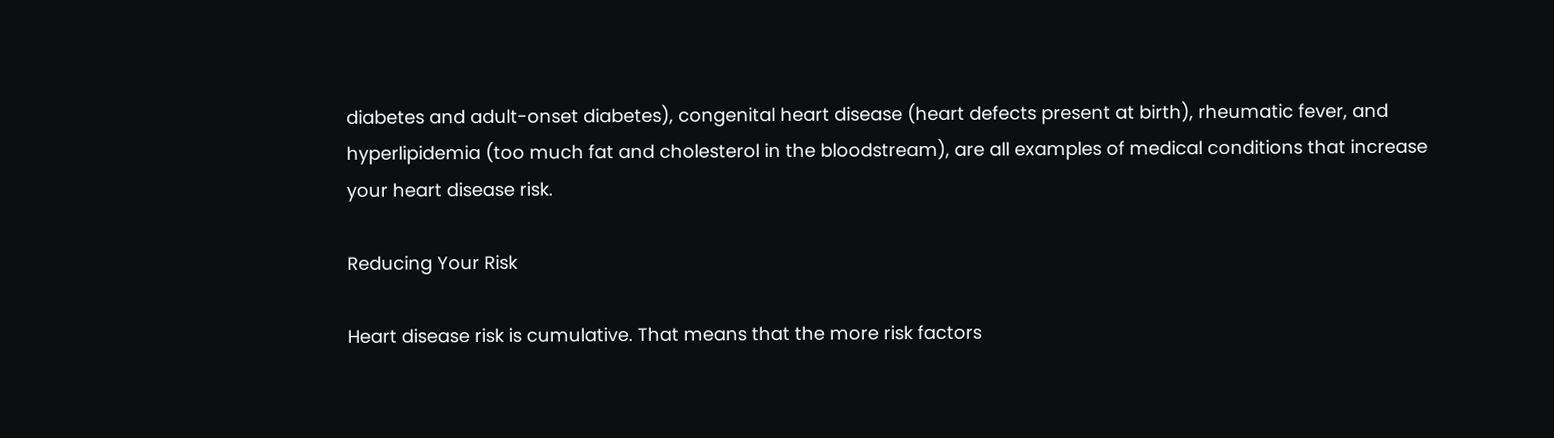diabetes and adult-onset diabetes), congenital heart disease (heart defects present at birth), rheumatic fever, and hyperlipidemia (too much fat and cholesterol in the bloodstream), are all examples of medical conditions that increase your heart disease risk.

Reducing Your Risk

Heart disease risk is cumulative. That means that the more risk factors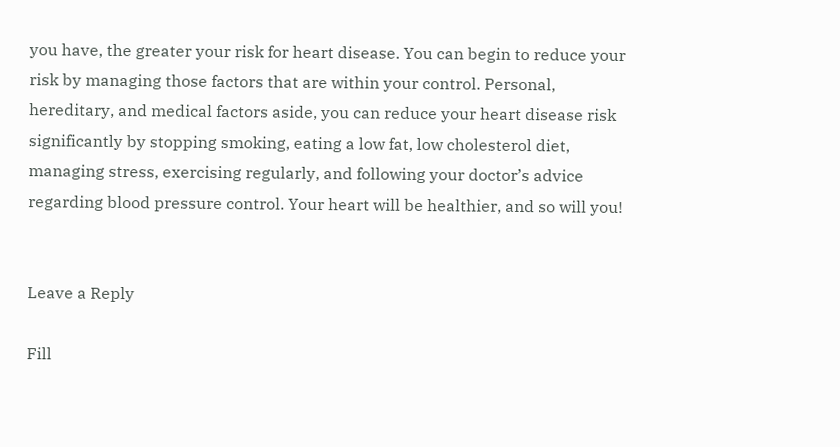you have, the greater your risk for heart disease. You can begin to reduce your risk by managing those factors that are within your control. Personal, hereditary, and medical factors aside, you can reduce your heart disease risk significantly by stopping smoking, eating a low fat, low cholesterol diet, managing stress, exercising regularly, and following your doctor’s advice regarding blood pressure control. Your heart will be healthier, and so will you!


Leave a Reply

Fill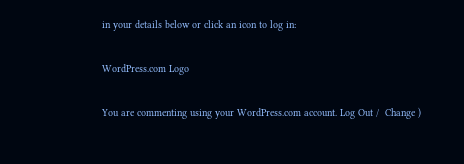in your details below or click an icon to log in:

WordPress.com Logo

You are commenting using your WordPress.com account. Log Out /  Change )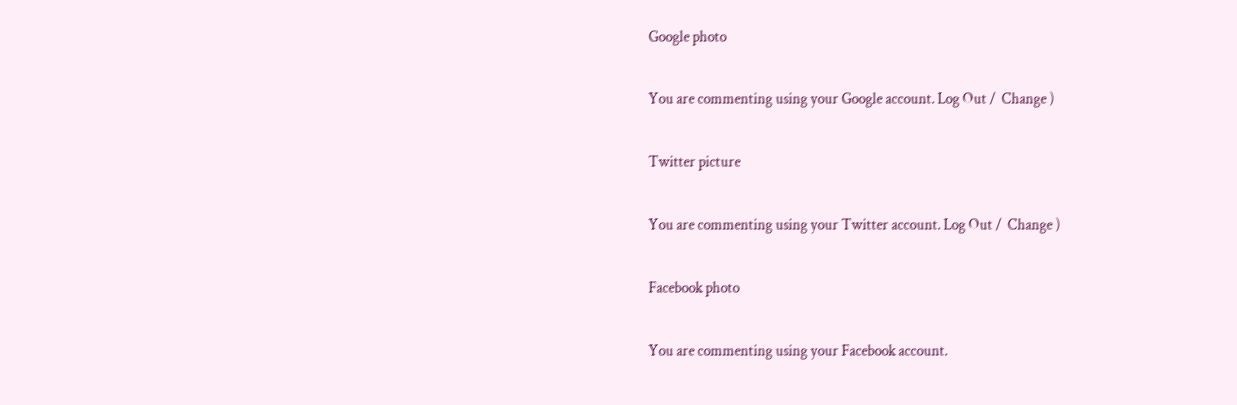Google photo

You are commenting using your Google account. Log Out /  Change )

Twitter picture

You are commenting using your Twitter account. Log Out /  Change )

Facebook photo

You are commenting using your Facebook account.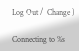Log Out /  Change )

Connecting to %s